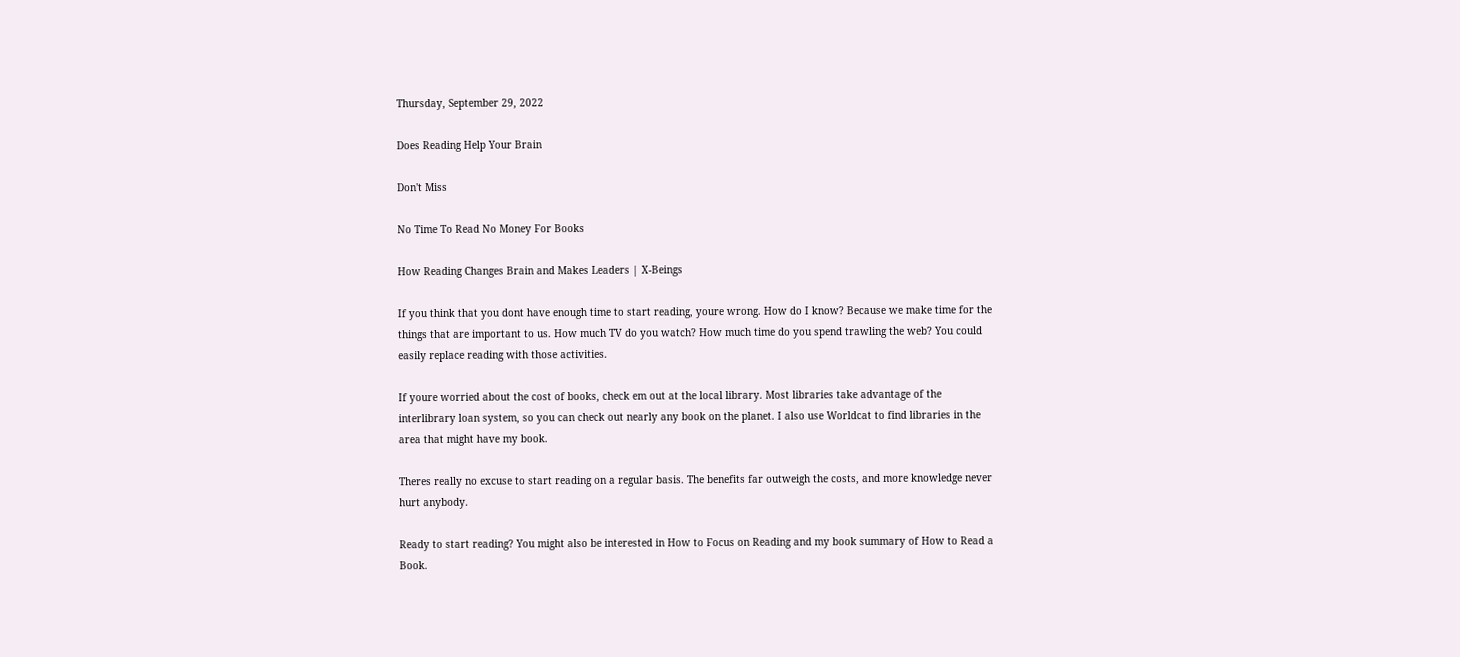Thursday, September 29, 2022

Does Reading Help Your Brain

Don't Miss

No Time To Read No Money For Books

How Reading Changes Brain and Makes Leaders | X-Beings

If you think that you dont have enough time to start reading, youre wrong. How do I know? Because we make time for the things that are important to us. How much TV do you watch? How much time do you spend trawling the web? You could easily replace reading with those activities.

If youre worried about the cost of books, check em out at the local library. Most libraries take advantage of the interlibrary loan system, so you can check out nearly any book on the planet. I also use Worldcat to find libraries in the area that might have my book.

Theres really no excuse to start reading on a regular basis. The benefits far outweigh the costs, and more knowledge never hurt anybody.

Ready to start reading? You might also be interested in How to Focus on Reading and my book summary of How to Read a Book.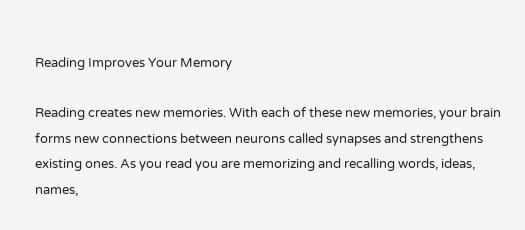Reading Improves Your Memory

Reading creates new memories. With each of these new memories, your brain forms new connections between neurons called synapses and strengthens existing ones. As you read you are memorizing and recalling words, ideas, names,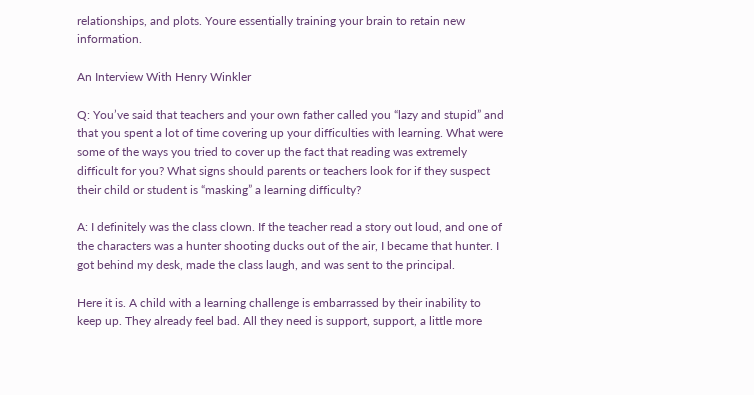relationships, and plots. Youre essentially training your brain to retain new information.

An Interview With Henry Winkler

Q: You’ve said that teachers and your own father called you “lazy and stupid” and that you spent a lot of time covering up your difficulties with learning. What were some of the ways you tried to cover up the fact that reading was extremely difficult for you? What signs should parents or teachers look for if they suspect their child or student is “masking” a learning difficulty?

A: I definitely was the class clown. If the teacher read a story out loud, and one of the characters was a hunter shooting ducks out of the air, I became that hunter. I got behind my desk, made the class laugh, and was sent to the principal.

Here it is. A child with a learning challenge is embarrassed by their inability to keep up. They already feel bad. All they need is support, support, a little more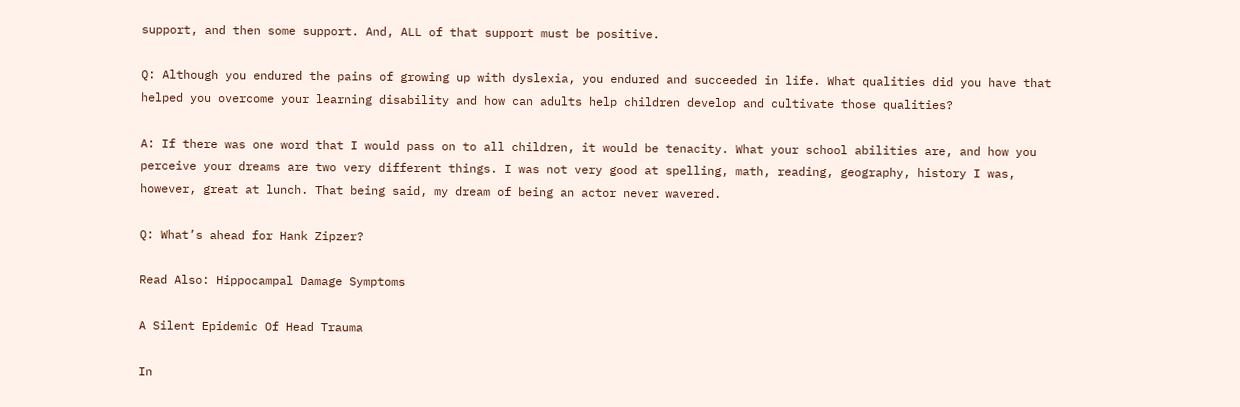support, and then some support. And, ALL of that support must be positive.

Q: Although you endured the pains of growing up with dyslexia, you endured and succeeded in life. What qualities did you have that helped you overcome your learning disability and how can adults help children develop and cultivate those qualities?

A: If there was one word that I would pass on to all children, it would be tenacity. What your school abilities are, and how you perceive your dreams are two very different things. I was not very good at spelling, math, reading, geography, history I was, however, great at lunch. That being said, my dream of being an actor never wavered.

Q: What’s ahead for Hank Zipzer?

Read Also: Hippocampal Damage Symptoms

A Silent Epidemic Of Head Trauma

In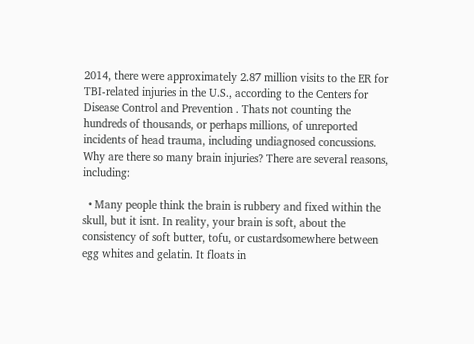2014, there were approximately 2.87 million visits to the ER for TBI-related injuries in the U.S., according to the Centers for Disease Control and Prevention . Thats not counting the hundreds of thousands, or perhaps millions, of unreported incidents of head trauma, including undiagnosed concussions. Why are there so many brain injuries? There are several reasons, including:

  • Many people think the brain is rubbery and fixed within the skull, but it isnt. In reality, your brain is soft, about the consistency of soft butter, tofu, or custardsomewhere between egg whites and gelatin. It floats in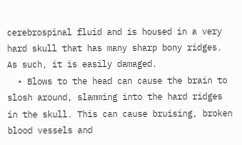cerebrospinal fluid and is housed in a very hard skull that has many sharp bony ridges. As such, it is easily damaged.
  • Blows to the head can cause the brain to slosh around, slamming into the hard ridges in the skull. This can cause bruising, broken blood vessels and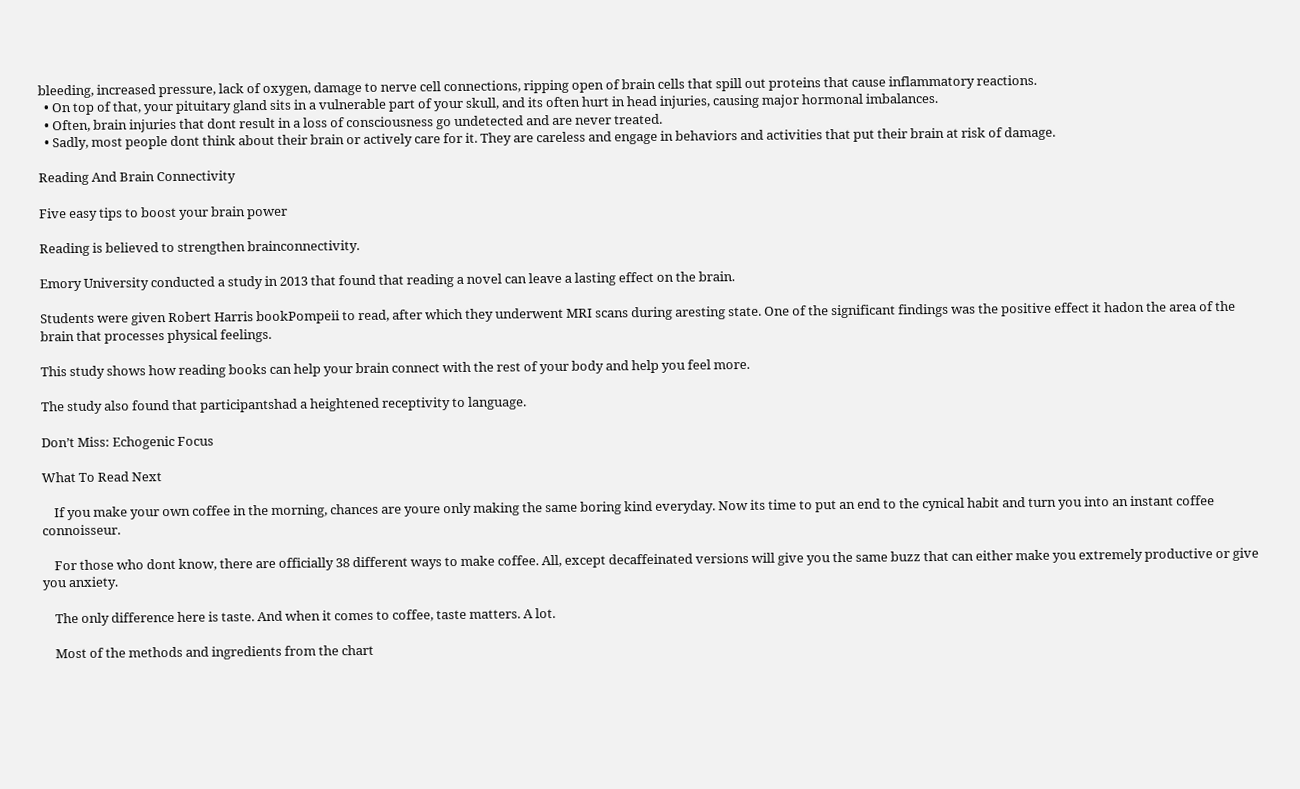bleeding, increased pressure, lack of oxygen, damage to nerve cell connections, ripping open of brain cells that spill out proteins that cause inflammatory reactions.
  • On top of that, your pituitary gland sits in a vulnerable part of your skull, and its often hurt in head injuries, causing major hormonal imbalances.
  • Often, brain injuries that dont result in a loss of consciousness go undetected and are never treated.
  • Sadly, most people dont think about their brain or actively care for it. They are careless and engage in behaviors and activities that put their brain at risk of damage.

Reading And Brain Connectivity

Five easy tips to boost your brain power

Reading is believed to strengthen brainconnectivity.

Emory University conducted a study in 2013 that found that reading a novel can leave a lasting effect on the brain.

Students were given Robert Harris bookPompeii to read, after which they underwent MRI scans during aresting state. One of the significant findings was the positive effect it hadon the area of the brain that processes physical feelings.

This study shows how reading books can help your brain connect with the rest of your body and help you feel more.

The study also found that participantshad a heightened receptivity to language.

Don’t Miss: Echogenic Focus

What To Read Next

    If you make your own coffee in the morning, chances are youre only making the same boring kind everyday. Now its time to put an end to the cynical habit and turn you into an instant coffee connoisseur.

    For those who dont know, there are officially 38 different ways to make coffee. All, except decaffeinated versions will give you the same buzz that can either make you extremely productive or give you anxiety.

    The only difference here is taste. And when it comes to coffee, taste matters. A lot.

    Most of the methods and ingredients from the chart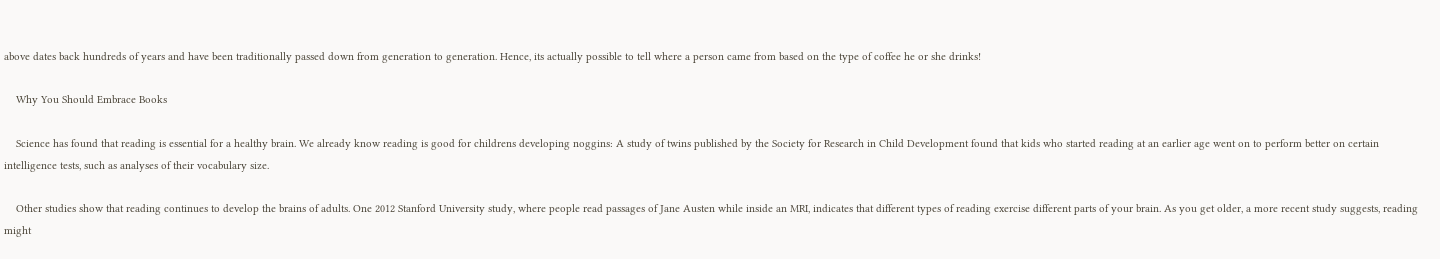above dates back hundreds of years and have been traditionally passed down from generation to generation. Hence, its actually possible to tell where a person came from based on the type of coffee he or she drinks!

    Why You Should Embrace Books

    Science has found that reading is essential for a healthy brain. We already know reading is good for childrens developing noggins: A study of twins published by the Society for Research in Child Development found that kids who started reading at an earlier age went on to perform better on certain intelligence tests, such as analyses of their vocabulary size.

    Other studies show that reading continues to develop the brains of adults. One 2012 Stanford University study, where people read passages of Jane Austen while inside an MRI, indicates that different types of reading exercise different parts of your brain. As you get older, a more recent study suggests, reading might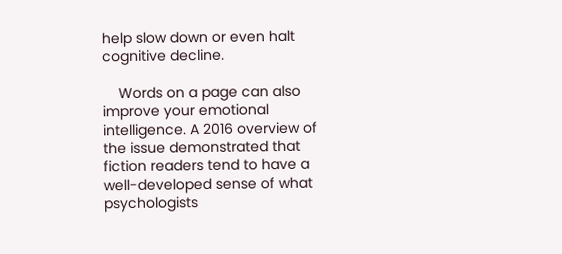help slow down or even halt cognitive decline.

    Words on a page can also improve your emotional intelligence. A 2016 overview of the issue demonstrated that fiction readers tend to have a well-developed sense of what psychologists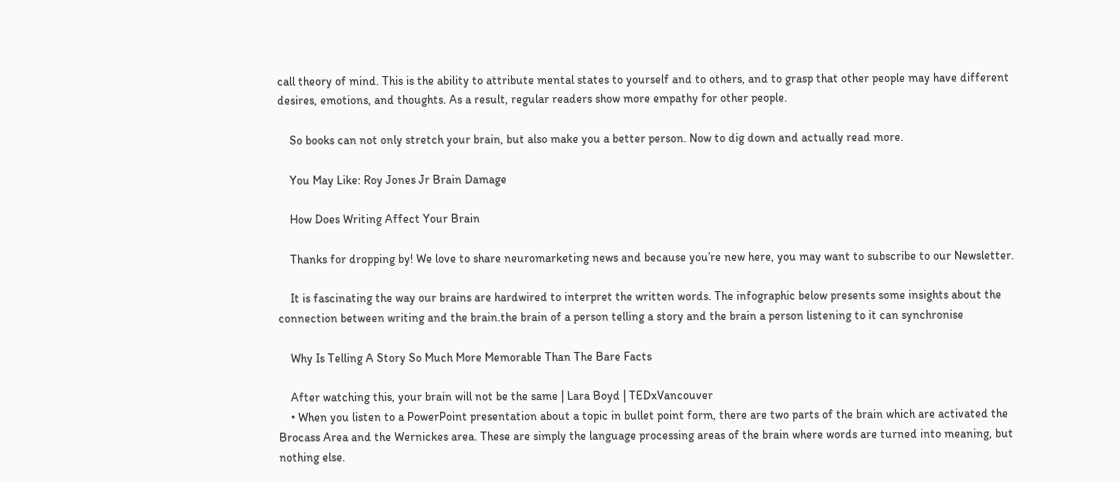call theory of mind. This is the ability to attribute mental states to yourself and to others, and to grasp that other people may have different desires, emotions, and thoughts. As a result, regular readers show more empathy for other people.

    So books can not only stretch your brain, but also make you a better person. Now to dig down and actually read more.

    You May Like: Roy Jones Jr Brain Damage

    How Does Writing Affect Your Brain

    Thanks for dropping by! We love to share neuromarketing news and because you’re new here, you may want to subscribe to our Newsletter.

    It is fascinating the way our brains are hardwired to interpret the written words. The infographic below presents some insights about the connection between writing and the brain.the brain of a person telling a story and the brain a person listening to it can synchronise

    Why Is Telling A Story So Much More Memorable Than The Bare Facts

    After watching this, your brain will not be the same | Lara Boyd | TEDxVancouver
    • When you listen to a PowerPoint presentation about a topic in bullet point form, there are two parts of the brain which are activated the Brocass Area and the Wernickes area. These are simply the language processing areas of the brain where words are turned into meaning, but nothing else.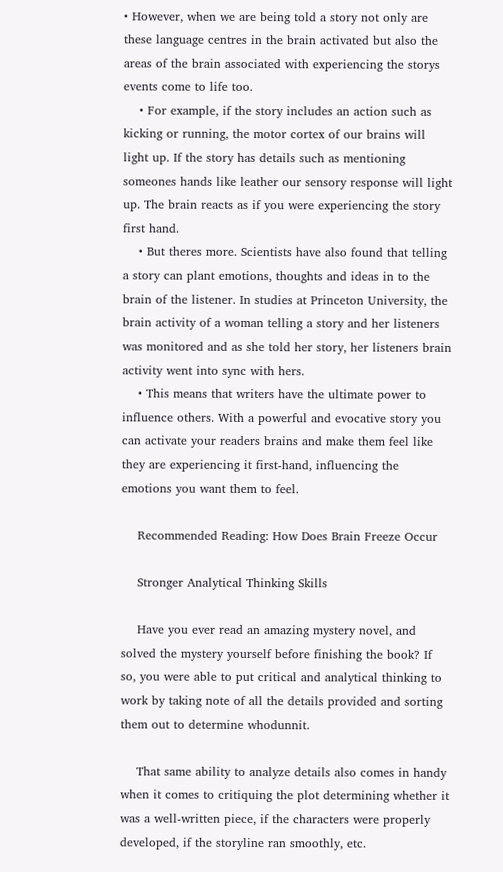• However, when we are being told a story not only are these language centres in the brain activated but also the areas of the brain associated with experiencing the storys events come to life too.
    • For example, if the story includes an action such as kicking or running, the motor cortex of our brains will light up. If the story has details such as mentioning someones hands like leather our sensory response will light up. The brain reacts as if you were experiencing the story first hand.
    • But theres more. Scientists have also found that telling a story can plant emotions, thoughts and ideas in to the brain of the listener. In studies at Princeton University, the brain activity of a woman telling a story and her listeners was monitored and as she told her story, her listeners brain activity went into sync with hers.
    • This means that writers have the ultimate power to influence others. With a powerful and evocative story you can activate your readers brains and make them feel like they are experiencing it first-hand, influencing the emotions you want them to feel.

    Recommended Reading: How Does Brain Freeze Occur

    Stronger Analytical Thinking Skills

    Have you ever read an amazing mystery novel, and solved the mystery yourself before finishing the book? If so, you were able to put critical and analytical thinking to work by taking note of all the details provided and sorting them out to determine whodunnit.

    That same ability to analyze details also comes in handy when it comes to critiquing the plot determining whether it was a well-written piece, if the characters were properly developed, if the storyline ran smoothly, etc.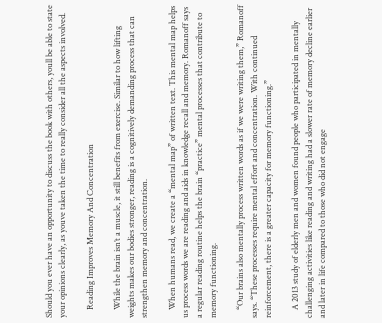Should you ever have an opportunity to discuss the book with others, youll be able to state your opinions clearly, as youve taken the time to really consider all the aspects involved.

    Reading Improves Memory And Concentration

    While the brain isn’t a muscle, it still benefits from exercise. Similar to how lifting weights makes our bodies stronger, reading is a cognitively demanding process that can strengthen memory and concentration.

    When humans read, we create a “mental map” of written text. This mental map helps us process words we are reading and aids in knowledge recall and memory. Romanoff says a regular reading routine helps the brain “practice” mental processes that contribute to memory functioning.

    “Our brains also mentally process written words as if we were writing them,” Romanoff says. “These processes require mental effort and concentration. With continued reinforcement, there is a greater capacity for memory functioning.”

    A 2013 study of elderly men and women found people who participated in mentally challenging activities like reading and writing had a slower rate of memory decline earlier and later in life compared to those who did not engage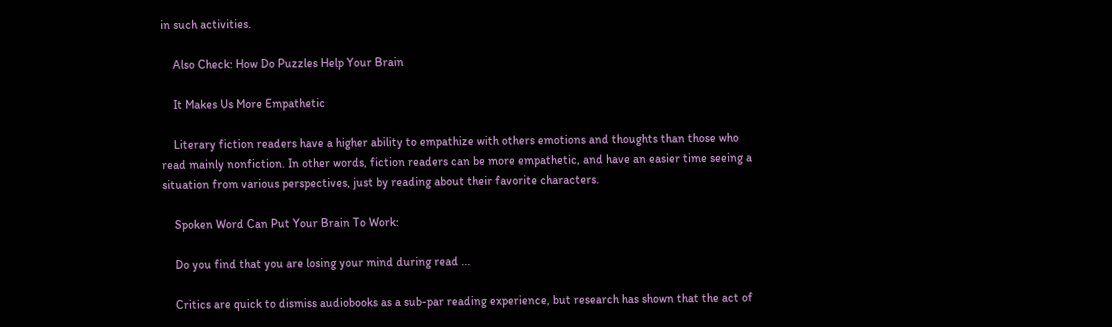in such activities.

    Also Check: How Do Puzzles Help Your Brain

    It Makes Us More Empathetic

    Literary fiction readers have a higher ability to empathize with others emotions and thoughts than those who read mainly nonfiction. In other words, fiction readers can be more empathetic, and have an easier time seeing a situation from various perspectives, just by reading about their favorite characters.

    Spoken Word Can Put Your Brain To Work:

    Do you find that you are losing your mind during read ...

    Critics are quick to dismiss audiobooks as a sub-par reading experience, but research has shown that the act of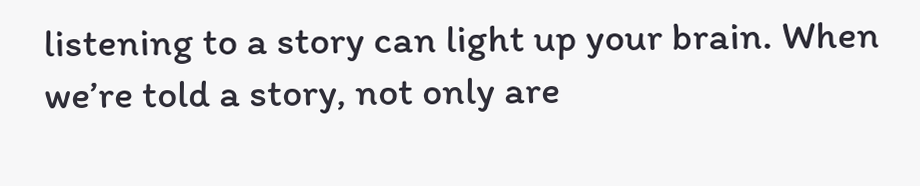listening to a story can light up your brain. When we’re told a story, not only are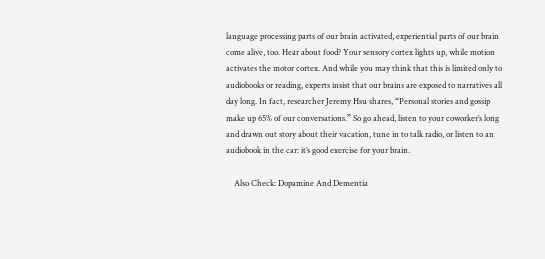language processing parts of our brain activated, experiential parts of our brain come alive, too. Hear about food? Your sensory cortex lights up, while motion activates the motor cortex. And while you may think that this is limited only to audiobooks or reading, experts insist that our brains are exposed to narratives all day long. In fact, researcher Jeremy Hsu shares, “Personal stories and gossip make up 65% of our conversations.” So go ahead, listen to your coworker’s long and drawn out story about their vacation, tune in to talk radio, or listen to an audiobook in the car: it’s good exercise for your brain.

    Also Check: Dopamine And Dementia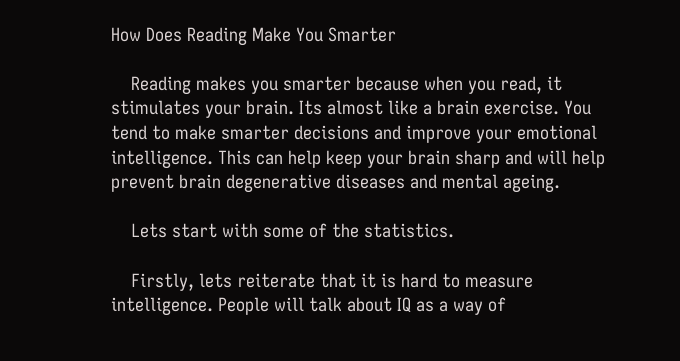How Does Reading Make You Smarter

    Reading makes you smarter because when you read, it stimulates your brain. Its almost like a brain exercise. You tend to make smarter decisions and improve your emotional intelligence. This can help keep your brain sharp and will help prevent brain degenerative diseases and mental ageing.

    Lets start with some of the statistics.

    Firstly, lets reiterate that it is hard to measure intelligence. People will talk about IQ as a way of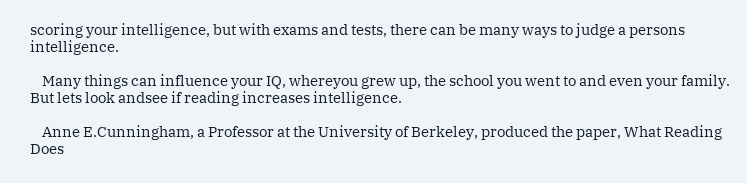scoring your intelligence, but with exams and tests, there can be many ways to judge a persons intelligence.

    Many things can influence your IQ, whereyou grew up, the school you went to and even your family. But lets look andsee if reading increases intelligence.

    Anne E.Cunningham, a Professor at the University of Berkeley, produced the paper, What Reading Does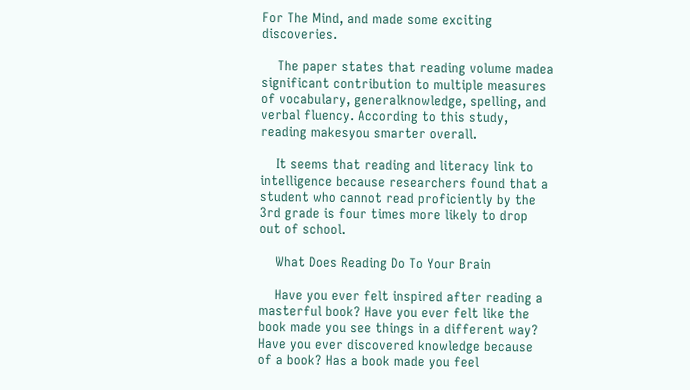For The Mind, and made some exciting discoveries.

    The paper states that reading volume madea significant contribution to multiple measures of vocabulary, generalknowledge, spelling, and verbal fluency. According to this study, reading makesyou smarter overall.

    It seems that reading and literacy link to intelligence because researchers found that a student who cannot read proficiently by the 3rd grade is four times more likely to drop out of school.

    What Does Reading Do To Your Brain

    Have you ever felt inspired after reading a masterful book? Have you ever felt like the book made you see things in a different way? Have you ever discovered knowledge because of a book? Has a book made you feel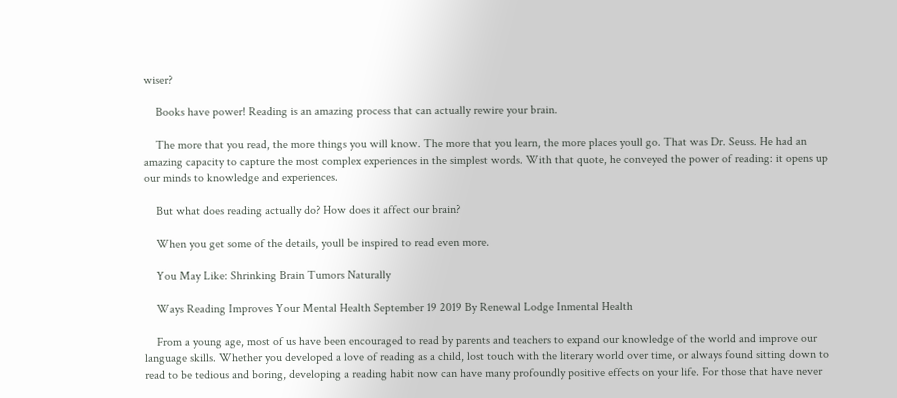wiser?

    Books have power! Reading is an amazing process that can actually rewire your brain.

    The more that you read, the more things you will know. The more that you learn, the more places youll go. That was Dr. Seuss. He had an amazing capacity to capture the most complex experiences in the simplest words. With that quote, he conveyed the power of reading: it opens up our minds to knowledge and experiences.

    But what does reading actually do? How does it affect our brain?

    When you get some of the details, youll be inspired to read even more.

    You May Like: Shrinking Brain Tumors Naturally

    Ways Reading Improves Your Mental Health September 19 2019 By Renewal Lodge Inmental Health

    From a young age, most of us have been encouraged to read by parents and teachers to expand our knowledge of the world and improve our language skills. Whether you developed a love of reading as a child, lost touch with the literary world over time, or always found sitting down to read to be tedious and boring, developing a reading habit now can have many profoundly positive effects on your life. For those that have never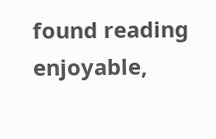found reading enjoyable,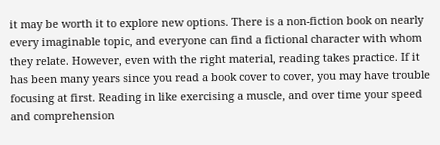it may be worth it to explore new options. There is a non-fiction book on nearly every imaginable topic, and everyone can find a fictional character with whom they relate. However, even with the right material, reading takes practice. If it has been many years since you read a book cover to cover, you may have trouble focusing at first. Reading in like exercising a muscle, and over time your speed and comprehension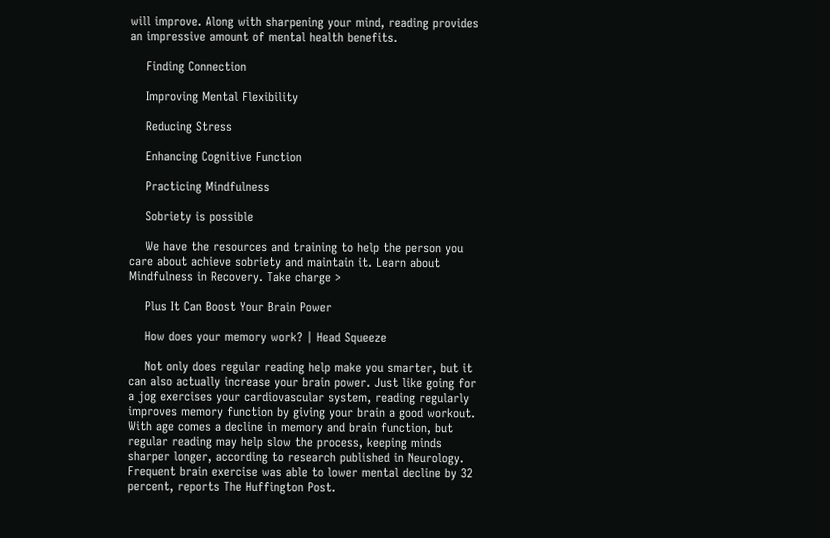will improve. Along with sharpening your mind, reading provides an impressive amount of mental health benefits.

    Finding Connection

    Improving Mental Flexibility

    Reducing Stress

    Enhancing Cognitive Function

    Practicing Mindfulness

    Sobriety is possible

    We have the resources and training to help the person you care about achieve sobriety and maintain it. Learn about Mindfulness in Recovery. Take charge >

    Plus It Can Boost Your Brain Power

    How does your memory work? | Head Squeeze

    Not only does regular reading help make you smarter, but it can also actually increase your brain power. Just like going for a jog exercises your cardiovascular system, reading regularly improves memory function by giving your brain a good workout. With age comes a decline in memory and brain function, but regular reading may help slow the process, keeping minds sharper longer, according to research published in Neurology. Frequent brain exercise was able to lower mental decline by 32 percent, reports The Huffington Post.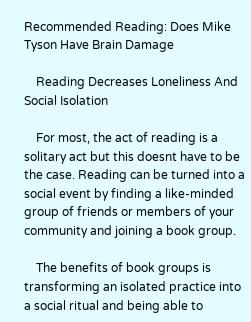Recommended Reading: Does Mike Tyson Have Brain Damage

    Reading Decreases Loneliness And Social Isolation

    For most, the act of reading is a solitary act but this doesnt have to be the case. Reading can be turned into a social event by finding a like-minded group of friends or members of your community and joining a book group.

    The benefits of book groups is transforming an isolated practice into a social ritual and being able to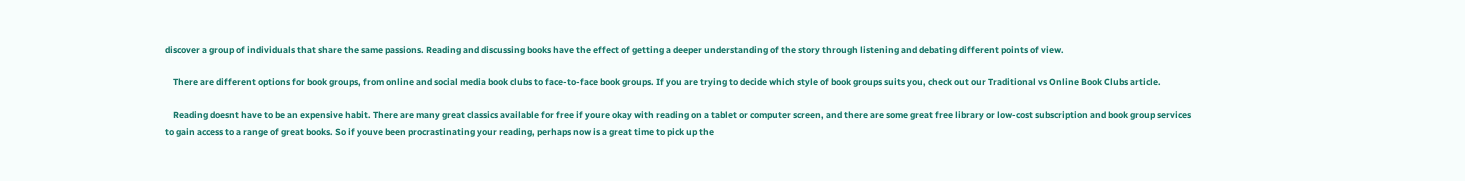discover a group of individuals that share the same passions. Reading and discussing books have the effect of getting a deeper understanding of the story through listening and debating different points of view.

    There are different options for book groups, from online and social media book clubs to face-to-face book groups. If you are trying to decide which style of book groups suits you, check out our Traditional vs Online Book Clubs article.

    Reading doesnt have to be an expensive habit. There are many great classics available for free if youre okay with reading on a tablet or computer screen, and there are some great free library or low-cost subscription and book group services to gain access to a range of great books. So if youve been procrastinating your reading, perhaps now is a great time to pick up the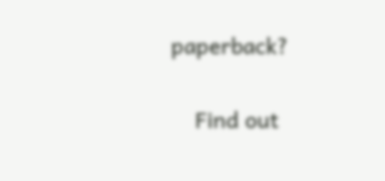paperback?

    Find out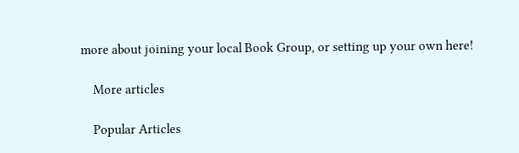more about joining your local Book Group, or setting up your own here!

    More articles

    Popular Articles